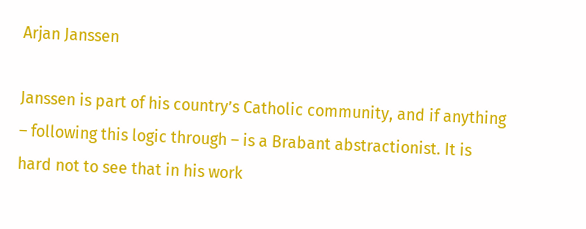Arjan Janssen

Janssen is part of his country’s Catholic community, and if anything – following this logic through – is a Brabant abstractionist. It is hard not to see that in his work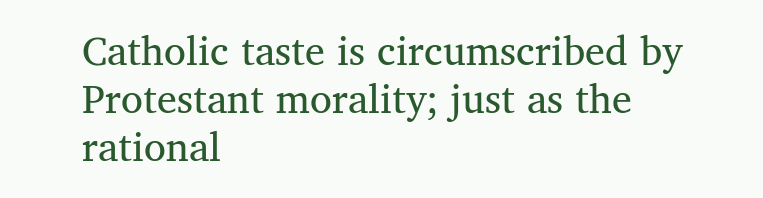Catholic taste is circumscribed by Protestant morality; just as the rational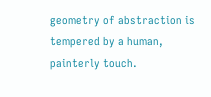geometry of abstraction is tempered by a human, painterly touch.